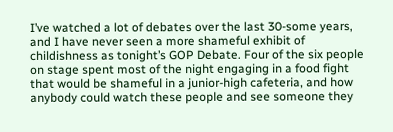I’ve watched a lot of debates over the last 30-some years, and I have never seen a more shameful exhibit of childishness as tonight’s GOP Debate. Four of the six people on stage spent most of the night engaging in a food fight that would be shameful in a junior-high cafeteria, and how anybody could watch these people and see someone they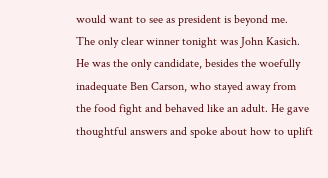would want to see as president is beyond me.
The only clear winner tonight was John Kasich. He was the only candidate, besides the woefully inadequate Ben Carson, who stayed away from the food fight and behaved like an adult. He gave thoughtful answers and spoke about how to uplift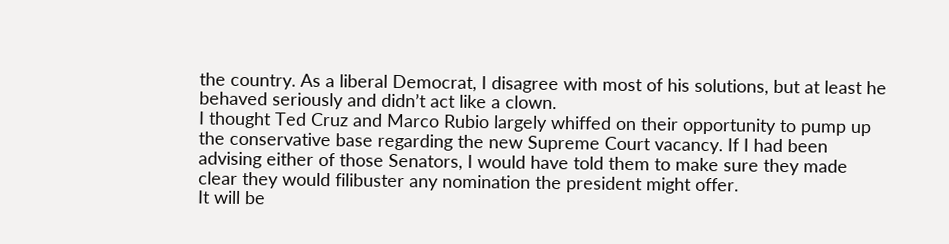the country. As a liberal Democrat, I disagree with most of his solutions, but at least he behaved seriously and didn’t act like a clown.
I thought Ted Cruz and Marco Rubio largely whiffed on their opportunity to pump up the conservative base regarding the new Supreme Court vacancy. If I had been advising either of those Senators, I would have told them to make sure they made clear they would filibuster any nomination the president might offer.
It will be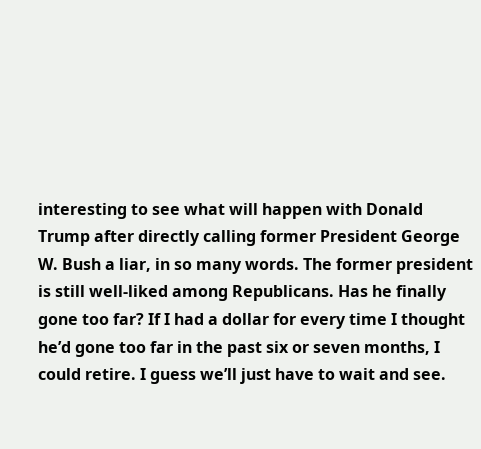interesting to see what will happen with Donald Trump after directly calling former President George W. Bush a liar, in so many words. The former president is still well-liked among Republicans. Has he finally gone too far? If I had a dollar for every time I thought he’d gone too far in the past six or seven months, I could retire. I guess we’ll just have to wait and see.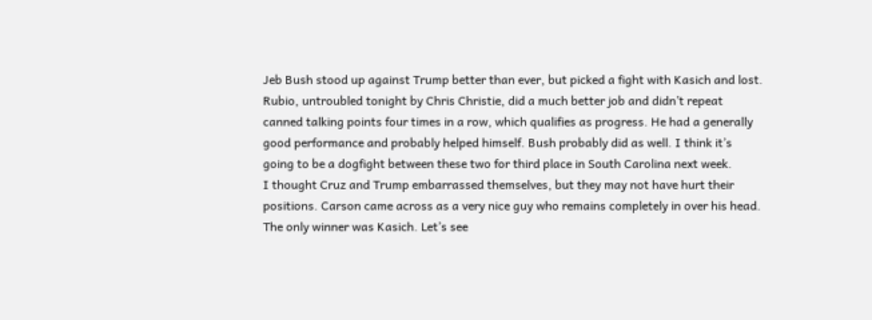Jeb Bush stood up against Trump better than ever, but picked a fight with Kasich and lost.
Rubio, untroubled tonight by Chris Christie, did a much better job and didn’t repeat canned talking points four times in a row, which qualifies as progress. He had a generally good performance and probably helped himself. Bush probably did as well. I think it’s going to be a dogfight between these two for third place in South Carolina next week.
I thought Cruz and Trump embarrassed themselves, but they may not have hurt their positions. Carson came across as a very nice guy who remains completely in over his head.
The only winner was Kasich. Let’s see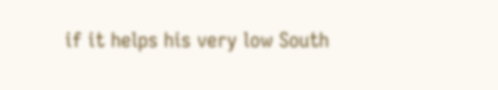if it helps his very low South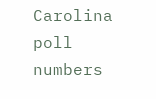Carolina poll numbers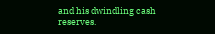and his dwindling cash reserves.